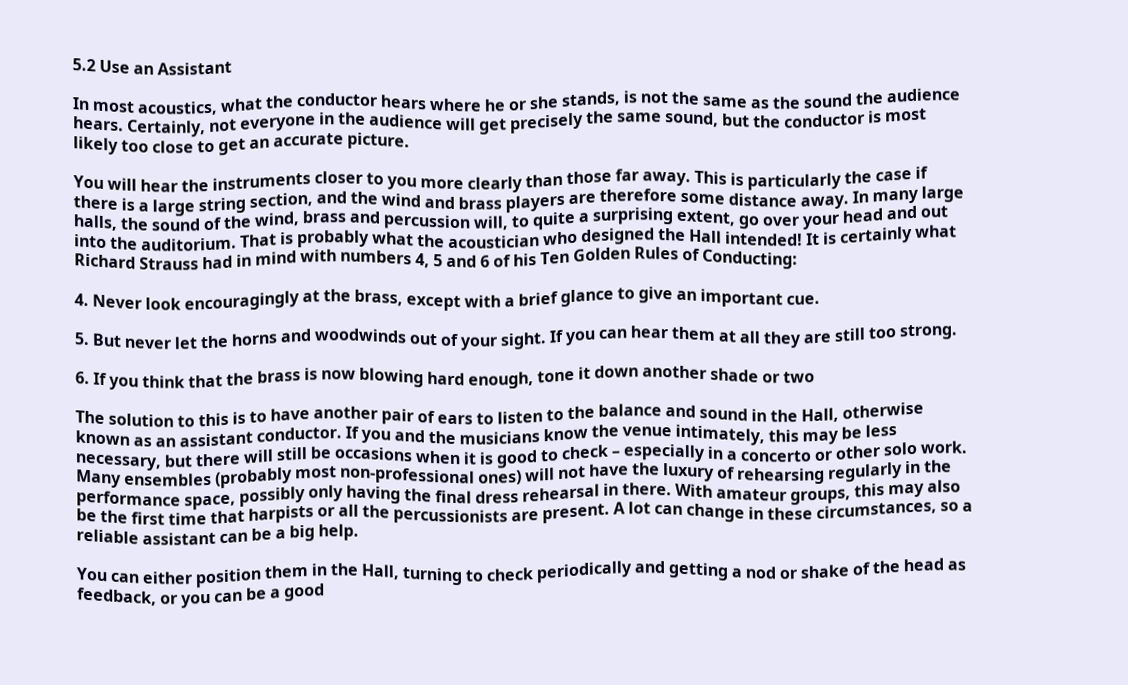5.2 Use an Assistant

In most acoustics, what the conductor hears where he or she stands, is not the same as the sound the audience hears. Certainly, not everyone in the audience will get precisely the same sound, but the conductor is most likely too close to get an accurate picture.

You will hear the instruments closer to you more clearly than those far away. This is particularly the case if there is a large string section, and the wind and brass players are therefore some distance away. In many large halls, the sound of the wind, brass and percussion will, to quite a surprising extent, go over your head and out into the auditorium. That is probably what the acoustician who designed the Hall intended! It is certainly what Richard Strauss had in mind with numbers 4, 5 and 6 of his Ten Golden Rules of Conducting:

4. Never look encouragingly at the brass, except with a brief glance to give an important cue.

5. But never let the horns and woodwinds out of your sight. If you can hear them at all they are still too strong.

6. If you think that the brass is now blowing hard enough, tone it down another shade or two

The solution to this is to have another pair of ears to listen to the balance and sound in the Hall, otherwise known as an assistant conductor. If you and the musicians know the venue intimately, this may be less necessary, but there will still be occasions when it is good to check – especially in a concerto or other solo work. Many ensembles (probably most non-professional ones) will not have the luxury of rehearsing regularly in the performance space, possibly only having the final dress rehearsal in there. With amateur groups, this may also be the first time that harpists or all the percussionists are present. A lot can change in these circumstances, so a reliable assistant can be a big help.

You can either position them in the Hall, turning to check periodically and getting a nod or shake of the head as feedback, or you can be a good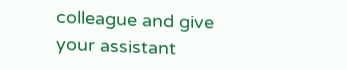colleague and give your assistant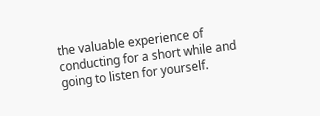the valuable experience of conducting for a short while and going to listen for yourself.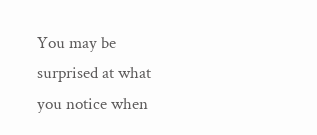You may be surprised at what you notice when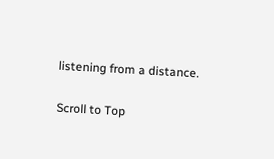listening from a distance.

Scroll to Top